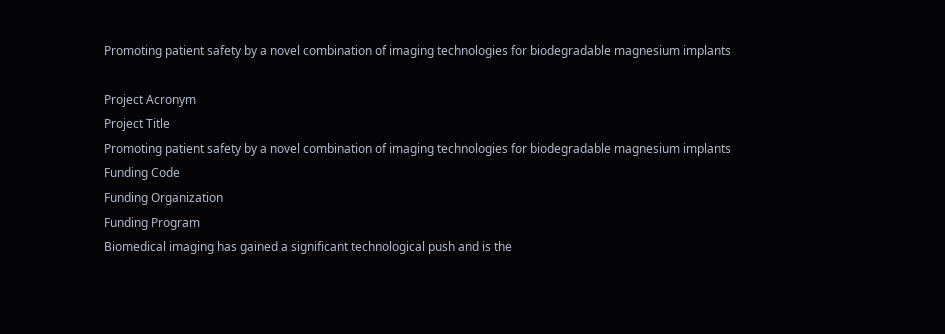Promoting patient safety by a novel combination of imaging technologies for biodegradable magnesium implants

Project Acronym
Project Title
Promoting patient safety by a novel combination of imaging technologies for biodegradable magnesium implants
Funding Code
Funding Organization
Funding Program
Biomedical imaging has gained a significant technological push and is the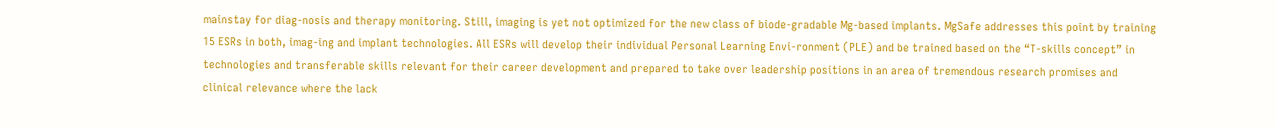mainstay for diag-nosis and therapy monitoring. Still, imaging is yet not optimized for the new class of biode-gradable Mg-based implants. MgSafe addresses this point by training 15 ESRs in both, imag-ing and implant technologies. All ESRs will develop their individual Personal Learning Envi-ronment (PLE) and be trained based on the “T-skills concept” in technologies and transferable skills relevant for their career development and prepared to take over leadership positions in an area of tremendous research promises and clinical relevance where the lack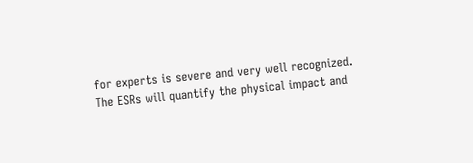for experts is severe and very well recognized.
The ESRs will quantify the physical impact and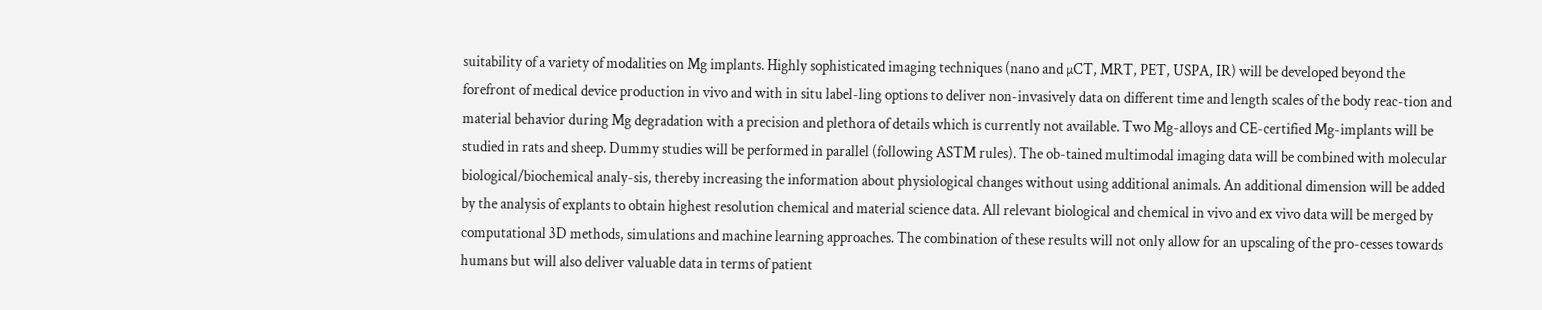suitability of a variety of modalities on Mg implants. Highly sophisticated imaging techniques (nano and µCT, MRT, PET, USPA, IR) will be developed beyond the forefront of medical device production in vivo and with in situ label-ling options to deliver non-invasively data on different time and length scales of the body reac-tion and material behavior during Mg degradation with a precision and plethora of details which is currently not available. Two Mg-alloys and CE-certified Mg-implants will be studied in rats and sheep. Dummy studies will be performed in parallel (following ASTM rules). The ob-tained multimodal imaging data will be combined with molecular biological/biochemical analy-sis, thereby increasing the information about physiological changes without using additional animals. An additional dimension will be added by the analysis of explants to obtain highest resolution chemical and material science data. All relevant biological and chemical in vivo and ex vivo data will be merged by computational 3D methods, simulations and machine learning approaches. The combination of these results will not only allow for an upscaling of the pro-cesses towards humans but will also deliver valuable data in terms of patient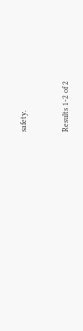safety.


Results 1-2 of 2